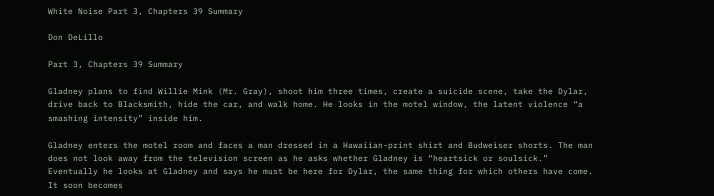White Noise Part 3, Chapters 39 Summary

Don DeLillo

Part 3, Chapters 39 Summary

Gladney plans to find Willie Mink (Mr. Gray), shoot him three times, create a suicide scene, take the Dylar, drive back to Blacksmith, hide the car, and walk home. He looks in the motel window, the latent violence “a smashing intensity” inside him.

Gladney enters the motel room and faces a man dressed in a Hawaiian-print shirt and Budweiser shorts. The man does not look away from the television screen as he asks whether Gladney is “heartsick or soulsick.” Eventually he looks at Gladney and says he must be here for Dylar, the same thing for which others have come. It soon becomes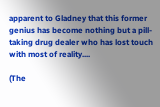apparent to Gladney that this former genius has become nothing but a pill-taking drug dealer who has lost touch with most of reality....

(The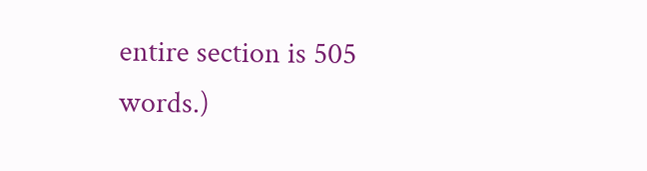entire section is 505 words.)